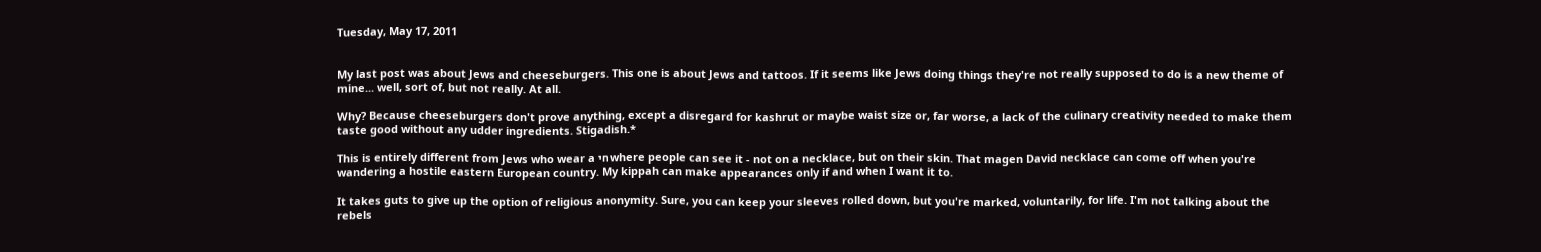Tuesday, May 17, 2011


My last post was about Jews and cheeseburgers. This one is about Jews and tattoos. If it seems like Jews doing things they're not really supposed to do is a new theme of mine... well, sort of, but not really. At all.

Why? Because cheeseburgers don't prove anything, except a disregard for kashrut or maybe waist size or, far worse, a lack of the culinary creativity needed to make them taste good without any udder ingredients. Stigadish.*

This is entirely different from Jews who wear a חי where people can see it - not on a necklace, but on their skin. That magen David necklace can come off when you're wandering a hostile eastern European country. My kippah can make appearances only if and when I want it to.

It takes guts to give up the option of religious anonymity. Sure, you can keep your sleeves rolled down, but you're marked, voluntarily, for life. I'm not talking about the rebels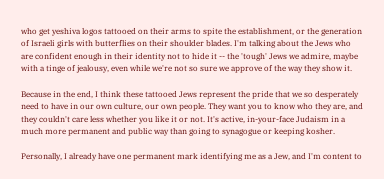who get yeshiva logos tattooed on their arms to spite the establishment, or the generation of Israeli girls with butterflies on their shoulder blades. I'm talking about the Jews who are confident enough in their identity not to hide it -- the 'tough' Jews we admire, maybe with a tinge of jealousy, even while we're not so sure we approve of the way they show it.

Because in the end, I think these tattooed Jews represent the pride that we so desperately need to have in our own culture, our own people. They want you to know who they are, and they couldn't care less whether you like it or not. It's active, in-your-face Judaism in a much more permanent and public way than going to synagogue or keeping kosher.

Personally, I already have one permanent mark identifying me as a Jew, and I'm content to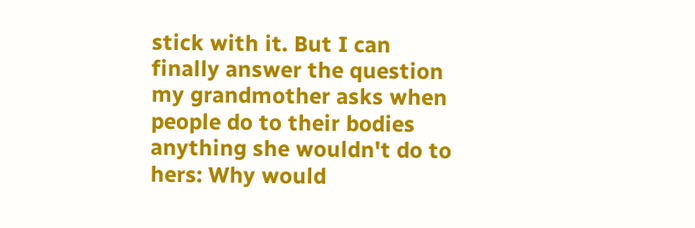stick with it. But I can finally answer the question my grandmother asks when people do to their bodies anything she wouldn't do to hers: Why would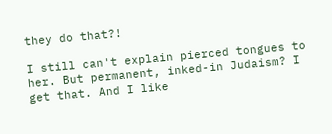they do that?!

I still can't explain pierced tongues to her. But permanent, inked-in Judaism? I get that. And I like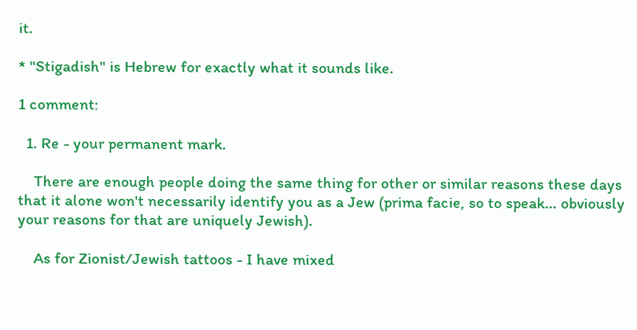it.

* "Stigadish" is Hebrew for exactly what it sounds like.

1 comment:

  1. Re - your permanent mark.

    There are enough people doing the same thing for other or similar reasons these days that it alone won't necessarily identify you as a Jew (prima facie, so to speak... obviously your reasons for that are uniquely Jewish).

    As for Zionist/Jewish tattoos - I have mixed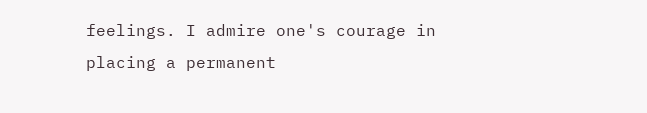feelings. I admire one's courage in placing a permanent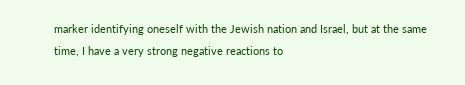marker identifying oneself with the Jewish nation and Israel, but at the same time, I have a very strong negative reactions to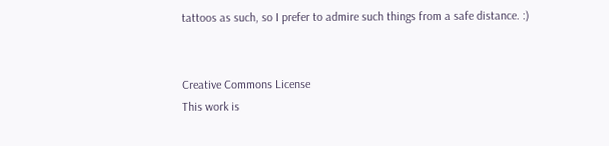tattoos as such, so I prefer to admire such things from a safe distance. :)


Creative Commons License
This work is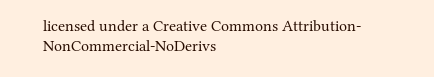licensed under a Creative Commons Attribution-NonCommercial-NoDerivs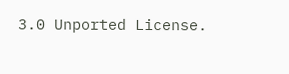3.0 Unported License.